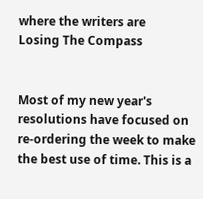where the writers are
Losing The Compass


Most of my new year's resolutions have focused on re-ordering the week to make the best use of time. This is a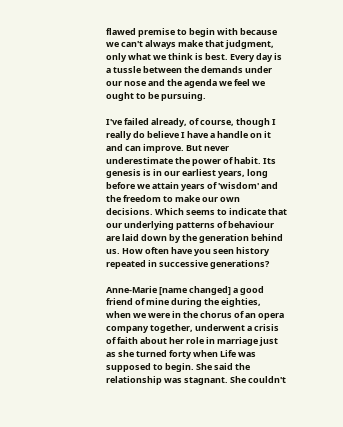flawed premise to begin with because we can't always make that judgment, only what we think is best. Every day is a tussle between the demands under our nose and the agenda we feel we ought to be pursuing.

I've failed already, of course, though I really do believe I have a handle on it and can improve. But never underestimate the power of habit. Its genesis is in our earliest years, long before we attain years of 'wisdom' and the freedom to make our own decisions. Which seems to indicate that our underlying patterns of behaviour are laid down by the generation behind us. How often have you seen history repeated in successive generations?

Anne-Marie [name changed] a good friend of mine during the eighties, when we were in the chorus of an opera company together, underwent a crisis of faith about her role in marriage just as she turned forty when Life was supposed to begin. She said the relationship was stagnant. She couldn't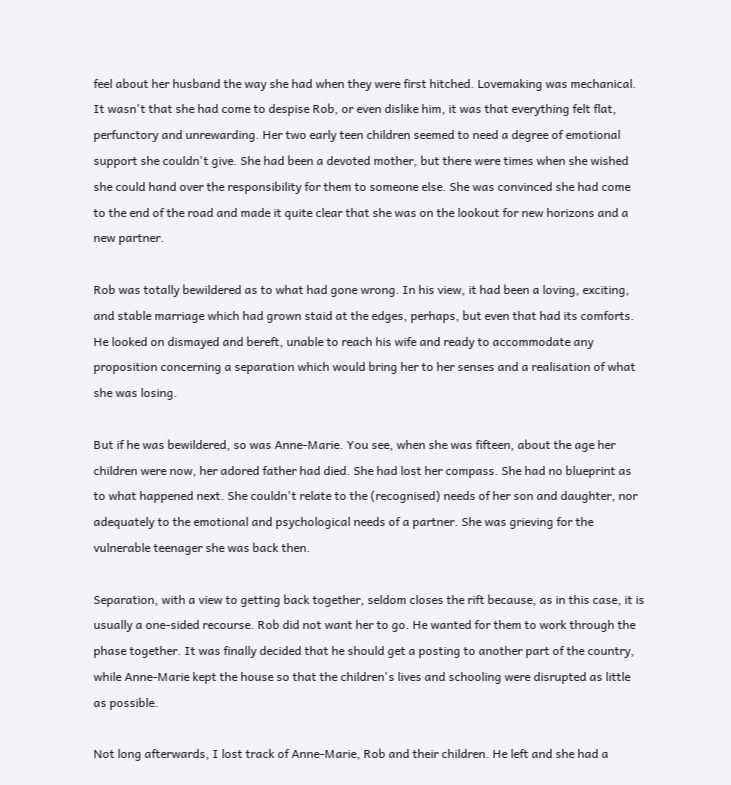feel about her husband the way she had when they were first hitched. Lovemaking was mechanical. It wasn't that she had come to despise Rob, or even dislike him, it was that everything felt flat, perfunctory and unrewarding. Her two early teen children seemed to need a degree of emotional support she couldn't give. She had been a devoted mother, but there were times when she wished she could hand over the responsibility for them to someone else. She was convinced she had come to the end of the road and made it quite clear that she was on the lookout for new horizons and a new partner.

Rob was totally bewildered as to what had gone wrong. In his view, it had been a loving, exciting, and stable marriage which had grown staid at the edges, perhaps, but even that had its comforts. He looked on dismayed and bereft, unable to reach his wife and ready to accommodate any proposition concerning a separation which would bring her to her senses and a realisation of what she was losing.

But if he was bewildered, so was Anne-Marie. You see, when she was fifteen, about the age her children were now, her adored father had died. She had lost her compass. She had no blueprint as to what happened next. She couldn't relate to the (recognised) needs of her son and daughter, nor adequately to the emotional and psychological needs of a partner. She was grieving for the vulnerable teenager she was back then.

Separation, with a view to getting back together, seldom closes the rift because, as in this case, it is usually a one-sided recourse. Rob did not want her to go. He wanted for them to work through the phase together. It was finally decided that he should get a posting to another part of the country, while Anne-Marie kept the house so that the children's lives and schooling were disrupted as little as possible.

Not long afterwards, I lost track of Anne-Marie, Rob and their children. He left and she had a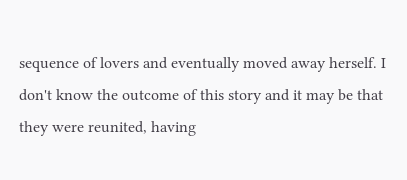sequence of lovers and eventually moved away herself. I don't know the outcome of this story and it may be that they were reunited, having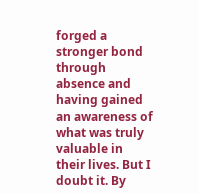forged a stronger bond through absence and having gained an awareness of what was truly valuable in their lives. But I doubt it. By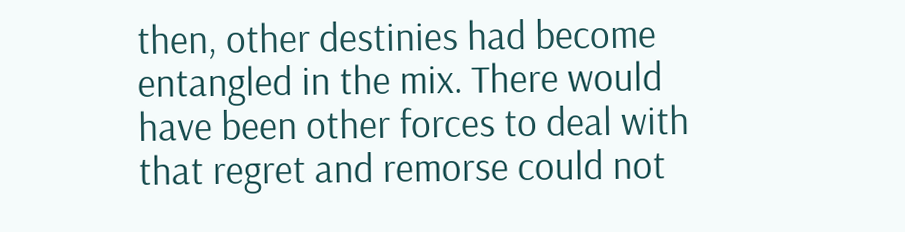then, other destinies had become entangled in the mix. There would have been other forces to deal with that regret and remorse could not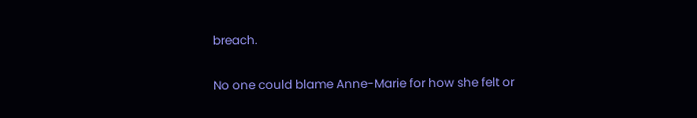breach.

No one could blame Anne-Marie for how she felt or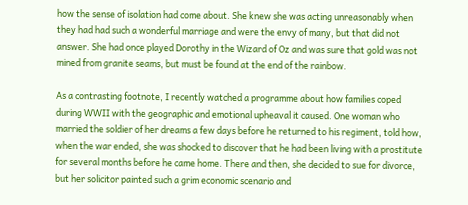how the sense of isolation had come about. She knew she was acting unreasonably when they had had such a wonderful marriage and were the envy of many, but that did not answer. She had once played Dorothy in the Wizard of Oz and was sure that gold was not mined from granite seams, but must be found at the end of the rainbow.

As a contrasting footnote, I recently watched a programme about how families coped during WWII with the geographic and emotional upheaval it caused. One woman who married the soldier of her dreams a few days before he returned to his regiment, told how, when the war ended, she was shocked to discover that he had been living with a prostitute for several months before he came home. There and then, she decided to sue for divorce, but her solicitor painted such a grim economic scenario and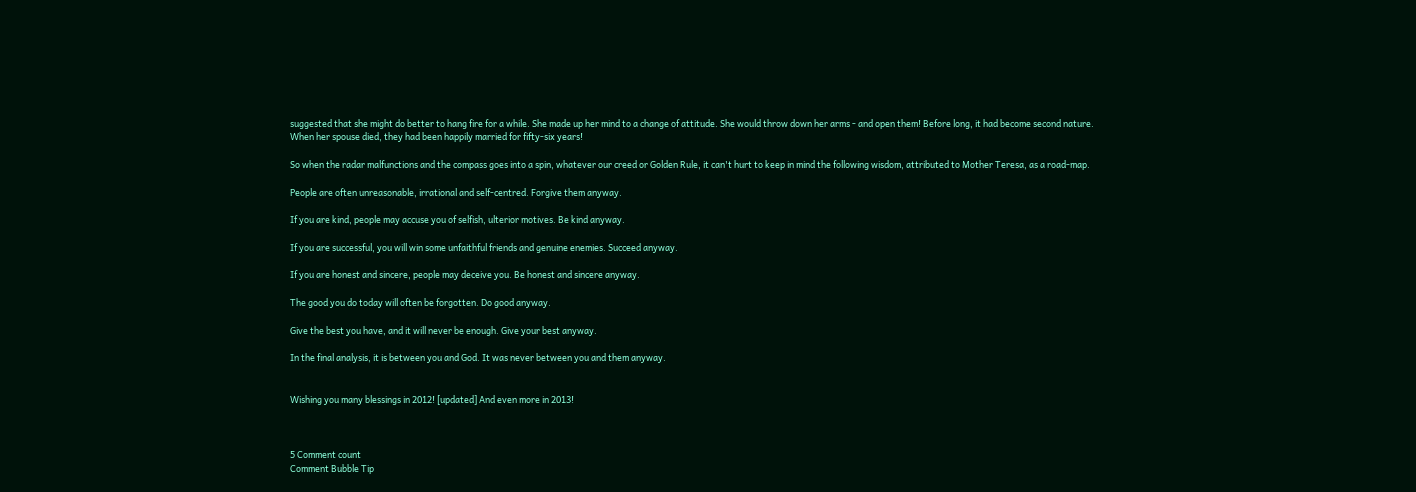suggested that she might do better to hang fire for a while. She made up her mind to a change of attitude. She would throw down her arms - and open them! Before long, it had become second nature. When her spouse died, they had been happily married for fifty-six years!

So when the radar malfunctions and the compass goes into a spin, whatever our creed or Golden Rule, it can't hurt to keep in mind the following wisdom, attributed to Mother Teresa, as a road-map.

People are often unreasonable, irrational and self-centred. Forgive them anyway.

If you are kind, people may accuse you of selfish, ulterior motives. Be kind anyway.

If you are successful, you will win some unfaithful friends and genuine enemies. Succeed anyway.

If you are honest and sincere, people may deceive you. Be honest and sincere anyway.

The good you do today will often be forgotten. Do good anyway.

Give the best you have, and it will never be enough. Give your best anyway.

In the final analysis, it is between you and God. It was never between you and them anyway.


Wishing you many blessings in 2012! [updated] And even more in 2013!



5 Comment count
Comment Bubble Tip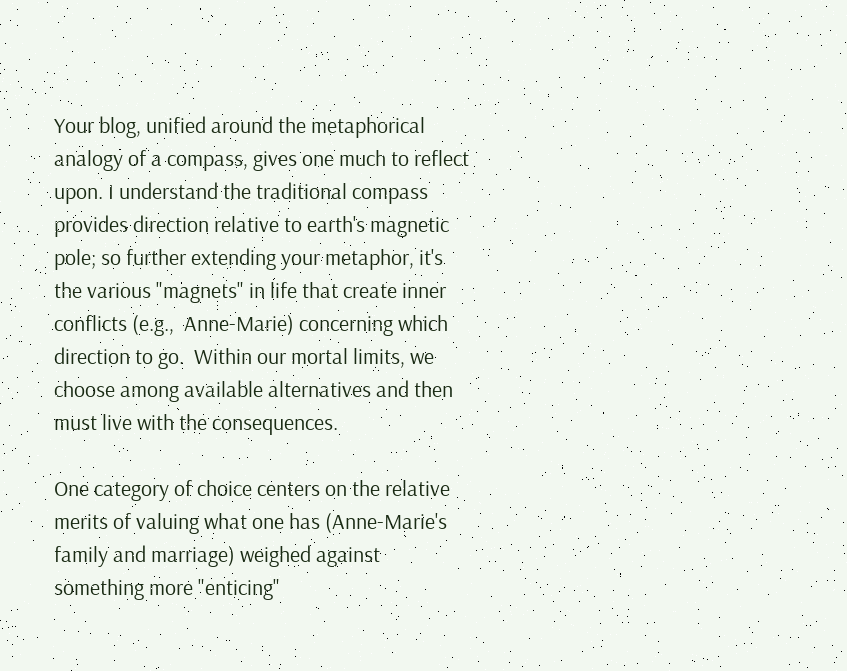Your blog, unified around the metaphorical analogy of a compass, gives one much to reflect upon. I understand the traditional compass provides direction relative to earth's magnetic pole; so further extending your metaphor, it's the various "magnets" in life that create inner conflicts (e.g.,  Anne-Marie) concerning which direction to go.  Within our mortal limits, we choose among available alternatives and then must live with the consequences.

One category of choice centers on the relative merits of valuing what one has (Anne-Marie's family and marriage) weighed against something more "enticing"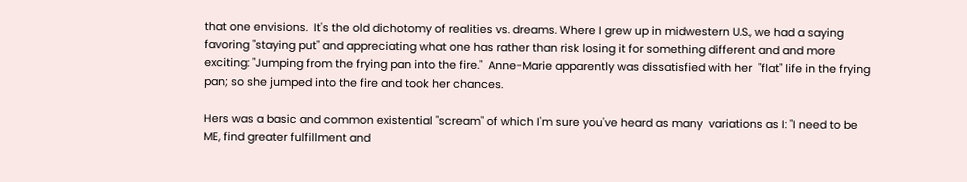that one envisions.  It's the old dichotomy of realities vs. dreams. Where I grew up in midwestern U.S., we had a saying favoring "staying put" and appreciating what one has rather than risk losing it for something different and and more exciting: "Jumping from the frying pan into the fire."  Anne-Marie apparently was dissatisfied with her  "flat" life in the frying pan; so she jumped into the fire and took her chances.

Hers was a basic and common existential "scream" of which I'm sure you've heard as many  variations as I: "I need to be ME, find greater fulfillment and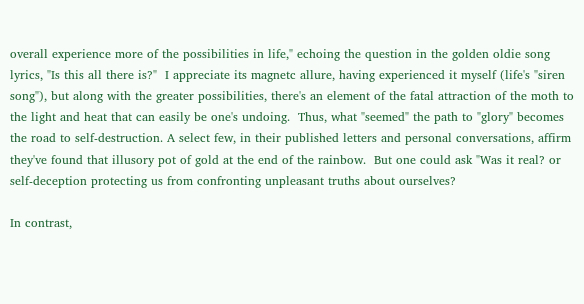overall experience more of the possibilities in life," echoing the question in the golden oldie song lyrics, "Is this all there is?"  I appreciate its magnetc allure, having experienced it myself (life's "siren song"), but along with the greater possibilities, there's an element of the fatal attraction of the moth to the light and heat that can easily be one's undoing.  Thus, what "seemed" the path to "glory" becomes the road to self-destruction. A select few, in their published letters and personal conversations, affirm they've found that illusory pot of gold at the end of the rainbow.  But one could ask "Was it real? or self-deception protecting us from confronting unpleasant truths about ourselves?

In contrast,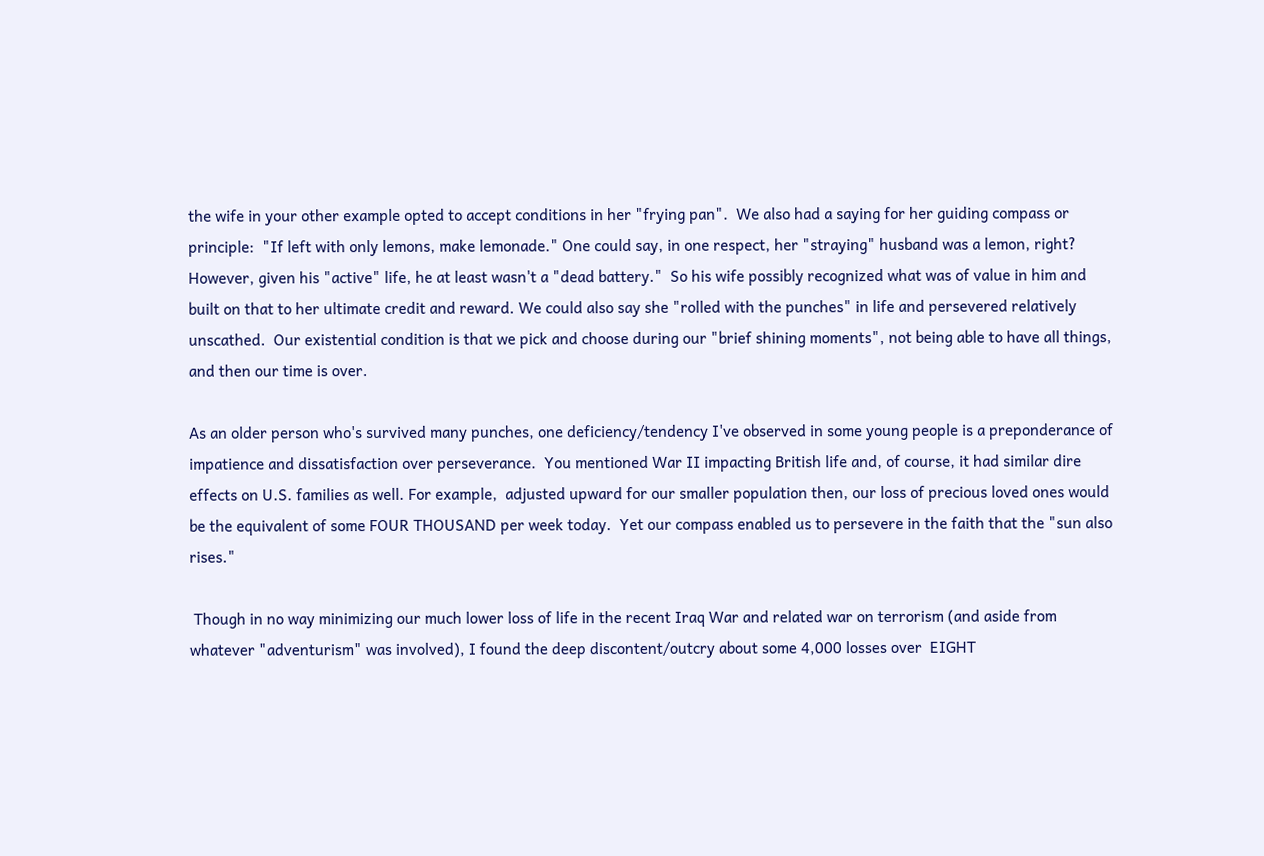the wife in your other example opted to accept conditions in her "frying pan".  We also had a saying for her guiding compass or principle:  "If left with only lemons, make lemonade." One could say, in one respect, her "straying" husband was a lemon, right? However, given his "active" life, he at least wasn't a "dead battery."  So his wife possibly recognized what was of value in him and built on that to her ultimate credit and reward. We could also say she "rolled with the punches" in life and persevered relatively unscathed.  Our existential condition is that we pick and choose during our "brief shining moments", not being able to have all things, and then our time is over.

As an older person who's survived many punches, one deficiency/tendency I've observed in some young people is a preponderance of impatience and dissatisfaction over perseverance.  You mentioned War II impacting British life and, of course, it had similar dire effects on U.S. families as well. For example,  adjusted upward for our smaller population then, our loss of precious loved ones would be the equivalent of some FOUR THOUSAND per week today.  Yet our compass enabled us to persevere in the faith that the "sun also rises."

 Though in no way minimizing our much lower loss of life in the recent Iraq War and related war on terrorism (and aside from whatever "adventurism" was involved), I found the deep discontent/outcry about some 4,000 losses over  EIGHT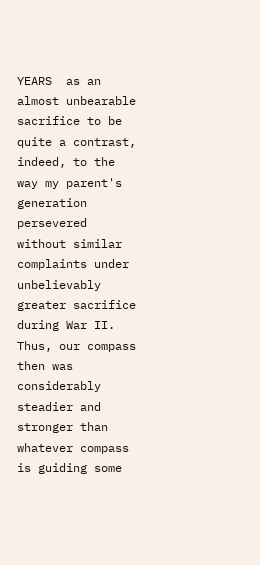YEARS  as an almost unbearable sacrifice to be quite a contrast, indeed, to the way my parent's generation persevered without similar complaints under unbelievably greater sacrifice during War II. Thus, our compass then was considerably steadier and stronger than whatever compass is guiding some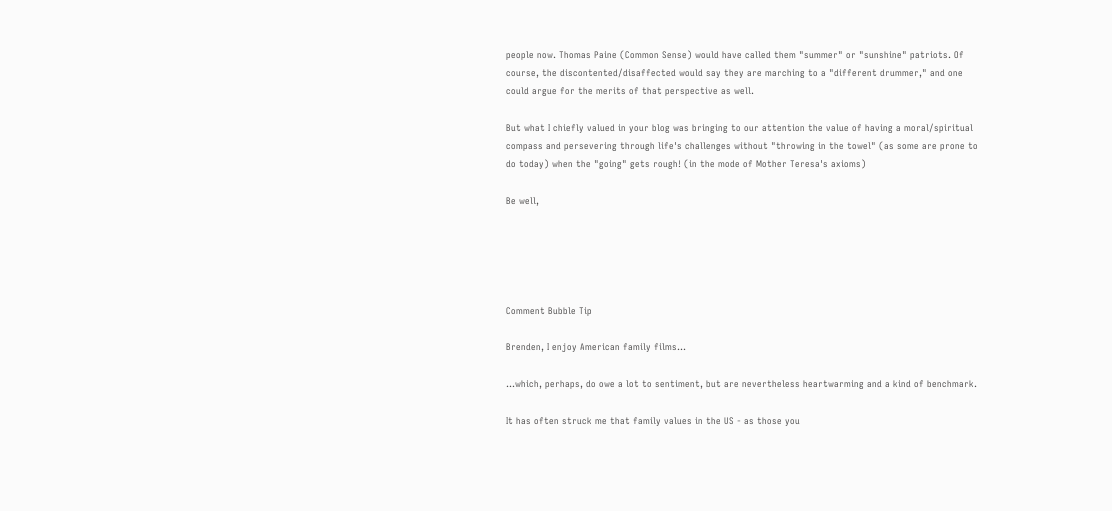people now. Thomas Paine (Common Sense) would have called them "summer" or "sunshine" patriots. Of course, the discontented/disaffected would say they are marching to a "different drummer," and one could argue for the merits of that perspective as well.

But what I chiefly valued in your blog was bringing to our attention the value of having a moral/spiritual compass and persevering through life's challenges without "throwing in the towel" (as some are prone to do today) when the "going" gets rough! (in the mode of Mother Teresa's axioms)

Be well,





Comment Bubble Tip

Brenden, I enjoy American family films...

...which, perhaps, do owe a lot to sentiment, but are nevertheless heartwarming and a kind of benchmark.

It has often struck me that family values in the US - as those you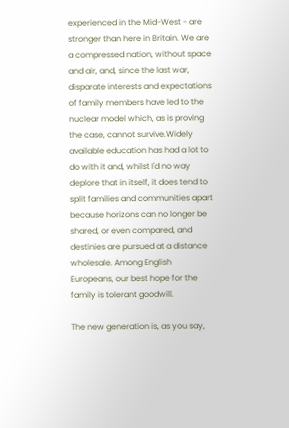experienced in the Mid-West - are stronger than here in Britain. We are a compressed nation, without space and air, and, since the last war, disparate interests and expectations of family members have led to the nuclear model which, as is proving the case, cannot survive.Widely available education has had a lot to do with it and, whilst I'd no way deplore that in itself, it does tend to split families and communities apart because horizons can no longer be shared, or even compared, and destinies are pursued at a distance wholesale. Among English Europeans, our best hope for the family is tolerant goodwill.

The new generation is, as you say,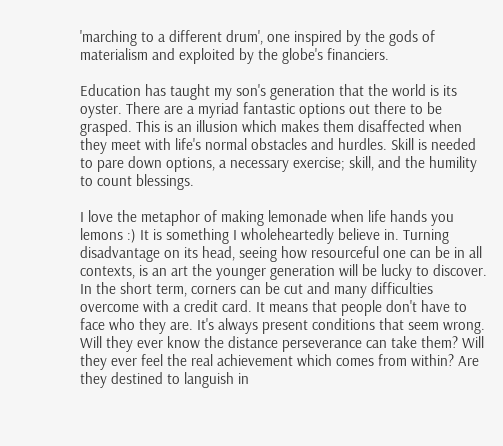'marching to a different drum', one inspired by the gods of materialism and exploited by the globe's financiers.

Education has taught my son's generation that the world is its oyster. There are a myriad fantastic options out there to be grasped. This is an illusion which makes them disaffected when they meet with life's normal obstacles and hurdles. Skill is needed to pare down options, a necessary exercise; skill, and the humility to count blessings.

I love the metaphor of making lemonade when life hands you lemons :) It is something I wholeheartedly believe in. Turning disadvantage on its head, seeing how resourceful one can be in all contexts, is an art the younger generation will be lucky to discover. In the short term, corners can be cut and many difficulties overcome with a credit card. It means that people don't have to face who they are. It's always present conditions that seem wrong. Will they ever know the distance perseverance can take them? Will they ever feel the real achievement which comes from within? Are they destined to languish in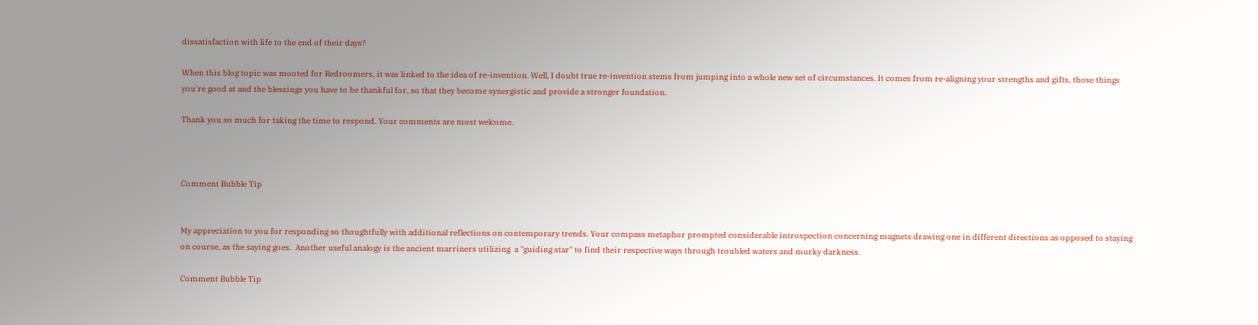dissatisfaction with life to the end of their days?

When this blog topic was mooted for Redroomers, it was linked to the idea of re-invention. Well, I doubt true re-invention stems from jumping into a whole new set of circumstances. It comes from re-aligning your strengths and gifts, those things you're good at and the blessings you have to be thankful for, so that they become synergistic and provide a stronger foundation.

Thank you so much for taking the time to respond. Your comments are most welcome.



Comment Bubble Tip


My appreciation to you for responding so thoughtfully with additional reflections on contemporary trends. Your compass metaphor prompted considerable introspection concerning magnets drawing one in different directions as opposed to staying on course, as the saying goes.  Another useful analogy is the ancient marriners utilizing  a "guiding star" to find their respective ways through troubled waters and murky darkness.

Comment Bubble Tip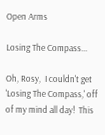Open Arms

Losing The Compass...

Oh, Rosy,  I couldn't get 'Losing The Compass,' off of my mind all day!  This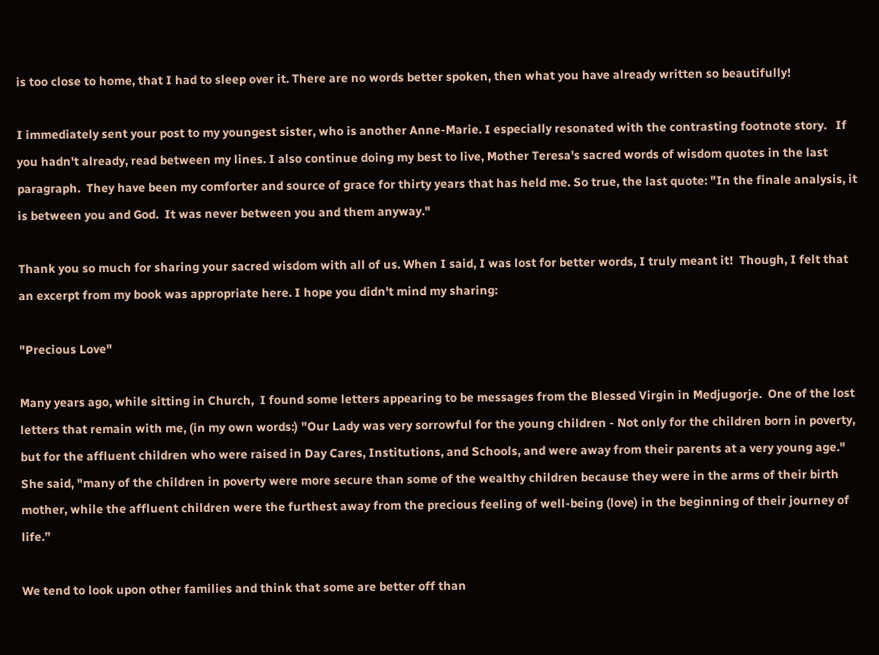is too close to home, that I had to sleep over it. There are no words better spoken, then what you have already written so beautifully!

I immediately sent your post to my youngest sister, who is another Anne-Marie. I especially resonated with the contrasting footnote story.   If you hadn't already, read between my lines. I also continue doing my best to live, Mother Teresa's sacred words of wisdom quotes in the last paragraph.  They have been my comforter and source of grace for thirty years that has held me. So true, the last quote: "In the finale analysis, it is between you and God.  It was never between you and them anyway."

Thank you so much for sharing your sacred wisdom with all of us. When I said, I was lost for better words, I truly meant it!  Though, I felt that an excerpt from my book was appropriate here. I hope you didn't mind my sharing:

"Precious Love"

Many years ago, while sitting in Church,  I found some letters appearing to be messages from the Blessed Virgin in Medjugorje.  One of the lost letters that remain with me, (in my own words:) "Our Lady was very sorrowful for the young children - Not only for the children born in poverty, but for the affluent children who were raised in Day Cares, Institutions, and Schools, and were away from their parents at a very young age."  She said, "many of the children in poverty were more secure than some of the wealthy children because they were in the arms of their birth mother, while the affluent children were the furthest away from the precious feeling of well-being (love) in the beginning of their journey of life.”

We tend to look upon other families and think that some are better off than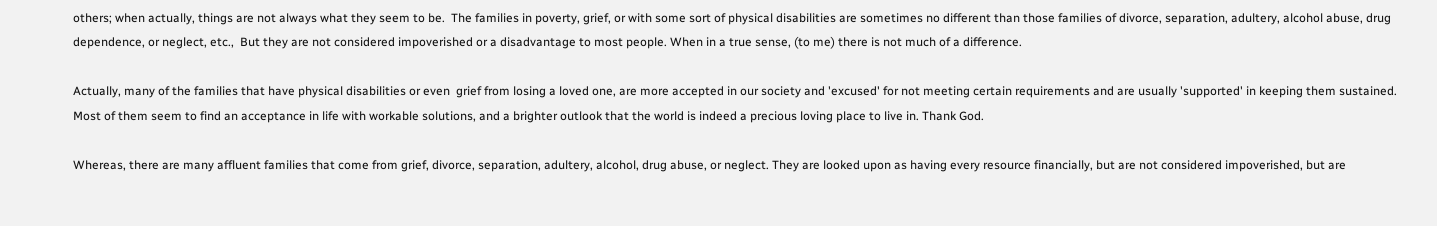others; when actually, things are not always what they seem to be.  The families in poverty, grief, or with some sort of physical disabilities are sometimes no different than those families of divorce, separation, adultery, alcohol abuse, drug dependence, or neglect, etc.,  But they are not considered impoverished or a disadvantage to most people. When in a true sense, (to me) there is not much of a difference.

Actually, many of the families that have physical disabilities or even  grief from losing a loved one, are more accepted in our society and 'excused' for not meeting certain requirements and are usually 'supported' in keeping them sustained.  Most of them seem to find an acceptance in life with workable solutions, and a brighter outlook that the world is indeed a precious loving place to live in. Thank God.

Whereas, there are many affluent families that come from grief, divorce, separation, adultery, alcohol, drug abuse, or neglect. They are looked upon as having every resource financially, but are not considered impoverished, but are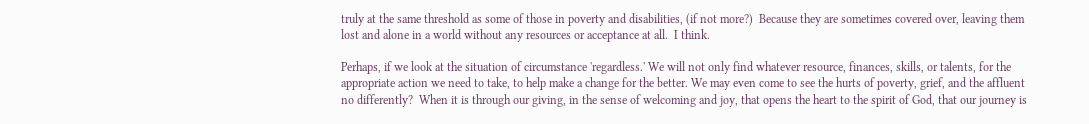truly at the same threshold as some of those in poverty and disabilities, (if not more?)  Because they are sometimes covered over, leaving them lost and alone in a world without any resources or acceptance at all.  I think.

Perhaps, if we look at the situation of circumstance 'regardless.' We will not only find whatever resource, finances, skills, or talents, for the appropriate action we need to take, to help make a change for the better. We may even come to see the hurts of poverty, grief, and the affluent no differently?  When it is through our giving, in the sense of welcoming and joy, that opens the heart to the spirit of God, that our journey is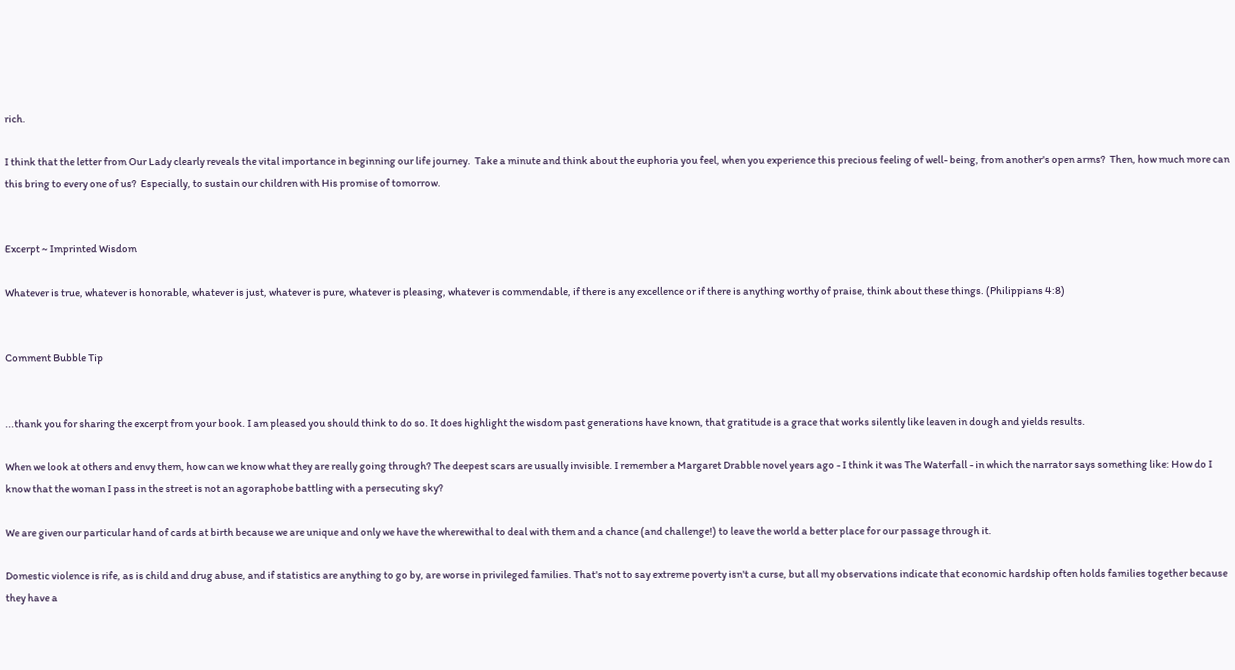rich.

I think that the letter from Our Lady clearly reveals the vital importance in beginning our life journey.  Take a minute and think about the euphoria you feel, when you experience this precious feeling of well- being, from another's open arms?  Then, how much more can this bring to every one of us?  Especially, to sustain our children with His promise of tomorrow.


Excerpt ~ Imprinted Wisdom

Whatever is true, whatever is honorable, whatever is just, whatever is pure, whatever is pleasing, whatever is commendable, if there is any excellence or if there is anything worthy of praise, think about these things. (Philippians 4:8)


Comment Bubble Tip


...thank you for sharing the excerpt from your book. I am pleased you should think to do so. It does highlight the wisdom past generations have known, that gratitude is a grace that works silently like leaven in dough and yields results.

When we look at others and envy them, how can we know what they are really going through? The deepest scars are usually invisible. I remember a Margaret Drabble novel years ago - I think it was The Waterfall - in which the narrator says something like: How do I know that the woman I pass in the street is not an agoraphobe battling with a persecuting sky?

We are given our particular hand of cards at birth because we are unique and only we have the wherewithal to deal with them and a chance (and challenge!) to leave the world a better place for our passage through it.

Domestic violence is rife, as is child and drug abuse, and if statistics are anything to go by, are worse in privileged families. That's not to say extreme poverty isn't a curse, but all my observations indicate that economic hardship often holds families together because they have a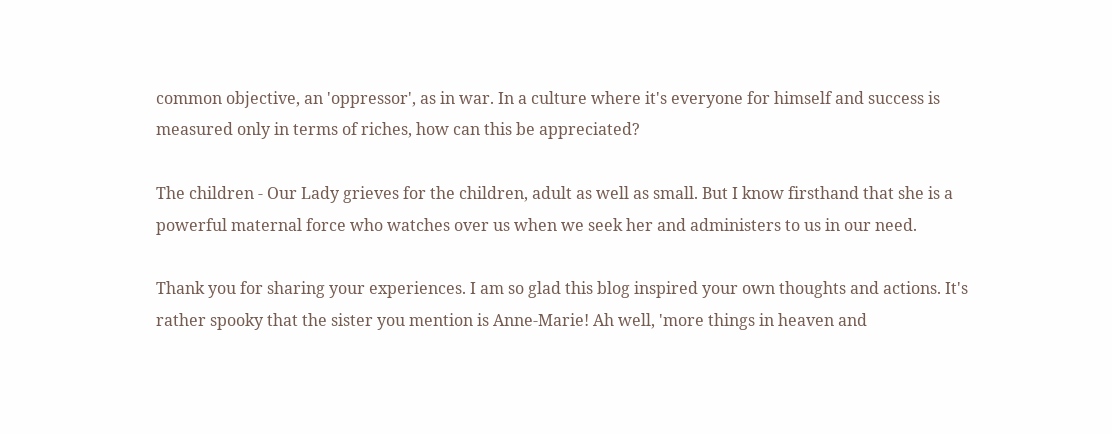common objective, an 'oppressor', as in war. In a culture where it's everyone for himself and success is measured only in terms of riches, how can this be appreciated?

The children - Our Lady grieves for the children, adult as well as small. But I know firsthand that she is a powerful maternal force who watches over us when we seek her and administers to us in our need.

Thank you for sharing your experiences. I am so glad this blog inspired your own thoughts and actions. It's rather spooky that the sister you mention is Anne-Marie! Ah well, 'more things in heaven and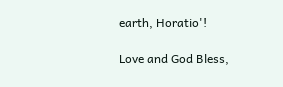earth, Horatio'!

Love and God Bless,